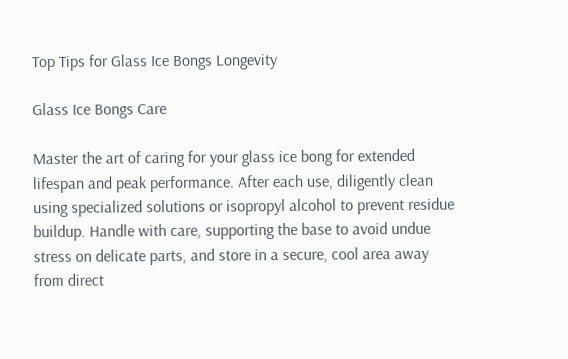Top Tips for Glass Ice Bongs Longevity

Glass Ice Bongs Care

Master the art of caring for your glass ice bong for extended lifespan and peak performance. After each use, diligently clean using specialized solutions or isopropyl alcohol to prevent residue buildup. Handle with care, supporting the base to avoid undue stress on delicate parts, and store in a secure, cool area away from direct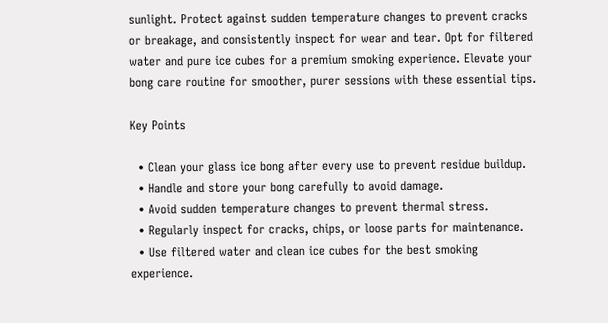sunlight. Protect against sudden temperature changes to prevent cracks or breakage, and consistently inspect for wear and tear. Opt for filtered water and pure ice cubes for a premium smoking experience. Elevate your bong care routine for smoother, purer sessions with these essential tips.

Key Points

  • Clean your glass ice bong after every use to prevent residue buildup.
  • Handle and store your bong carefully to avoid damage.
  • Avoid sudden temperature changes to prevent thermal stress.
  • Regularly inspect for cracks, chips, or loose parts for maintenance.
  • Use filtered water and clean ice cubes for the best smoking experience.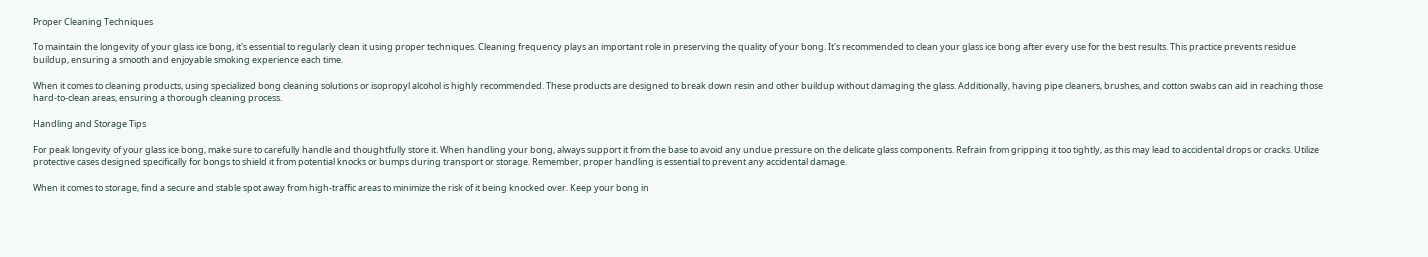Proper Cleaning Techniques

To maintain the longevity of your glass ice bong, it's essential to regularly clean it using proper techniques. Cleaning frequency plays an important role in preserving the quality of your bong. It's recommended to clean your glass ice bong after every use for the best results. This practice prevents residue buildup, ensuring a smooth and enjoyable smoking experience each time.

When it comes to cleaning products, using specialized bong cleaning solutions or isopropyl alcohol is highly recommended. These products are designed to break down resin and other buildup without damaging the glass. Additionally, having pipe cleaners, brushes, and cotton swabs can aid in reaching those hard-to-clean areas, ensuring a thorough cleaning process.

Handling and Storage Tips

For peak longevity of your glass ice bong, make sure to carefully handle and thoughtfully store it. When handling your bong, always support it from the base to avoid any undue pressure on the delicate glass components. Refrain from gripping it too tightly, as this may lead to accidental drops or cracks. Utilize protective cases designed specifically for bongs to shield it from potential knocks or bumps during transport or storage. Remember, proper handling is essential to prevent any accidental damage.

When it comes to storage, find a secure and stable spot away from high-traffic areas to minimize the risk of it being knocked over. Keep your bong in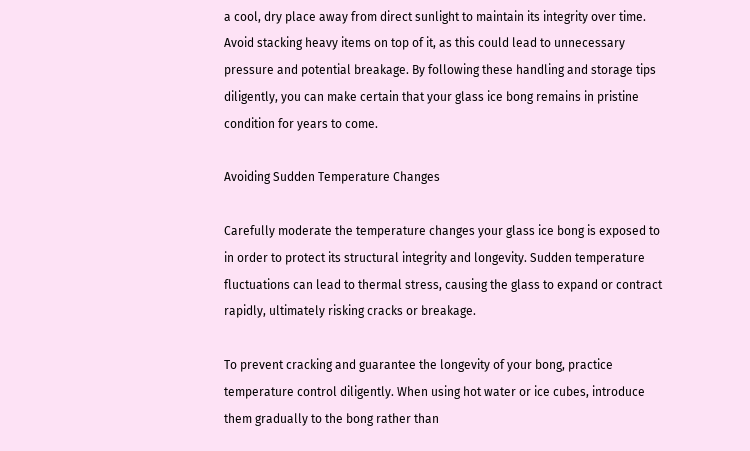a cool, dry place away from direct sunlight to maintain its integrity over time. Avoid stacking heavy items on top of it, as this could lead to unnecessary pressure and potential breakage. By following these handling and storage tips diligently, you can make certain that your glass ice bong remains in pristine condition for years to come.

Avoiding Sudden Temperature Changes

Carefully moderate the temperature changes your glass ice bong is exposed to in order to protect its structural integrity and longevity. Sudden temperature fluctuations can lead to thermal stress, causing the glass to expand or contract rapidly, ultimately risking cracks or breakage.

To prevent cracking and guarantee the longevity of your bong, practice temperature control diligently. When using hot water or ice cubes, introduce them gradually to the bong rather than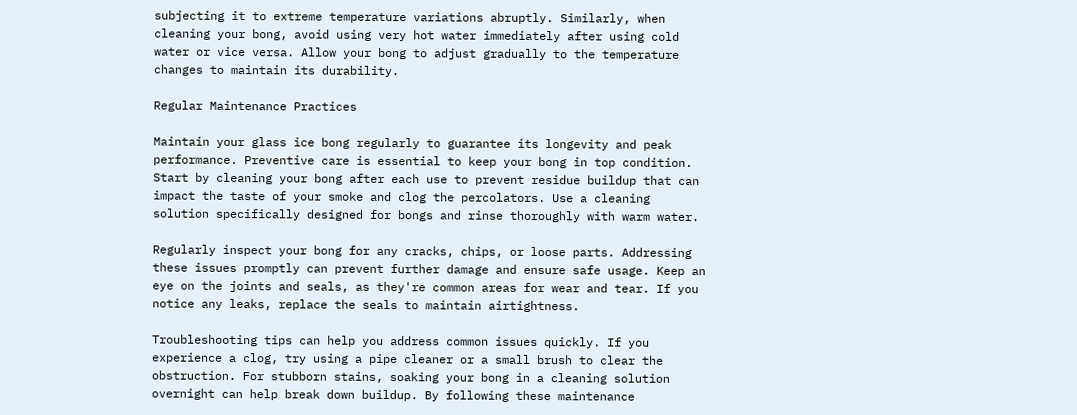subjecting it to extreme temperature variations abruptly. Similarly, when cleaning your bong, avoid using very hot water immediately after using cold water or vice versa. Allow your bong to adjust gradually to the temperature changes to maintain its durability.

Regular Maintenance Practices

Maintain your glass ice bong regularly to guarantee its longevity and peak performance. Preventive care is essential to keep your bong in top condition. Start by cleaning your bong after each use to prevent residue buildup that can impact the taste of your smoke and clog the percolators. Use a cleaning solution specifically designed for bongs and rinse thoroughly with warm water.

Regularly inspect your bong for any cracks, chips, or loose parts. Addressing these issues promptly can prevent further damage and ensure safe usage. Keep an eye on the joints and seals, as they're common areas for wear and tear. If you notice any leaks, replace the seals to maintain airtightness.

Troubleshooting tips can help you address common issues quickly. If you experience a clog, try using a pipe cleaner or a small brush to clear the obstruction. For stubborn stains, soaking your bong in a cleaning solution overnight can help break down buildup. By following these maintenance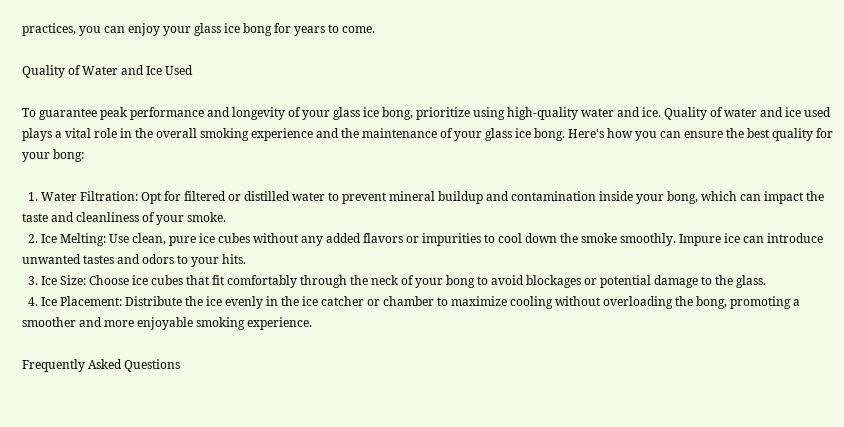practices, you can enjoy your glass ice bong for years to come.

Quality of Water and Ice Used

To guarantee peak performance and longevity of your glass ice bong, prioritize using high-quality water and ice. Quality of water and ice used plays a vital role in the overall smoking experience and the maintenance of your glass ice bong. Here's how you can ensure the best quality for your bong:

  1. Water Filtration: Opt for filtered or distilled water to prevent mineral buildup and contamination inside your bong, which can impact the taste and cleanliness of your smoke.
  2. Ice Melting: Use clean, pure ice cubes without any added flavors or impurities to cool down the smoke smoothly. Impure ice can introduce unwanted tastes and odors to your hits.
  3. Ice Size: Choose ice cubes that fit comfortably through the neck of your bong to avoid blockages or potential damage to the glass.
  4. Ice Placement: Distribute the ice evenly in the ice catcher or chamber to maximize cooling without overloading the bong, promoting a smoother and more enjoyable smoking experience.

Frequently Asked Questions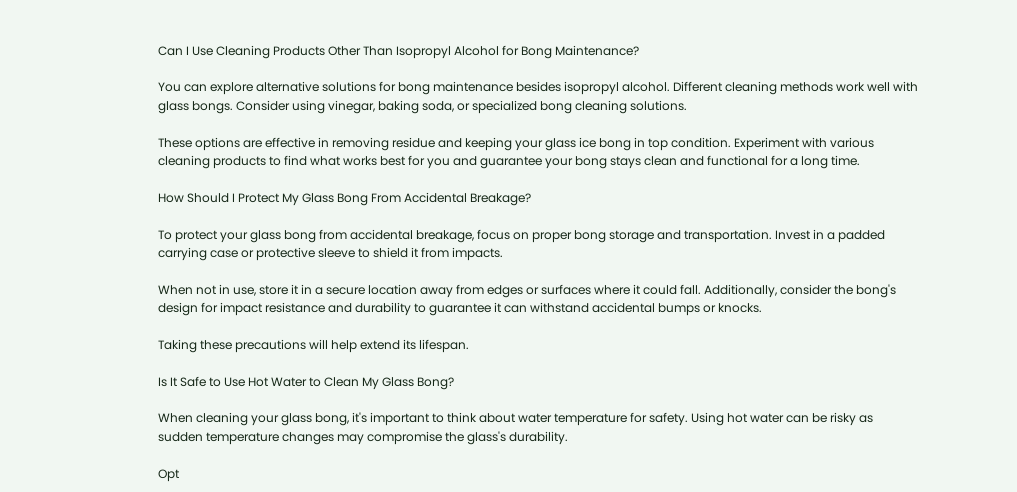Can I Use Cleaning Products Other Than Isopropyl Alcohol for Bong Maintenance?

You can explore alternative solutions for bong maintenance besides isopropyl alcohol. Different cleaning methods work well with glass bongs. Consider using vinegar, baking soda, or specialized bong cleaning solutions.

These options are effective in removing residue and keeping your glass ice bong in top condition. Experiment with various cleaning products to find what works best for you and guarantee your bong stays clean and functional for a long time.

How Should I Protect My Glass Bong From Accidental Breakage?

To protect your glass bong from accidental breakage, focus on proper bong storage and transportation. Invest in a padded carrying case or protective sleeve to shield it from impacts.

When not in use, store it in a secure location away from edges or surfaces where it could fall. Additionally, consider the bong's design for impact resistance and durability to guarantee it can withstand accidental bumps or knocks.

Taking these precautions will help extend its lifespan.

Is It Safe to Use Hot Water to Clean My Glass Bong?

When cleaning your glass bong, it's important to think about water temperature for safety. Using hot water can be risky as sudden temperature changes may compromise the glass's durability.

Opt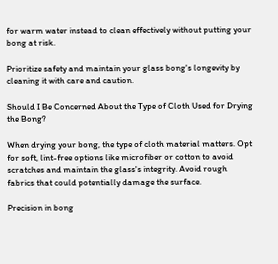for warm water instead to clean effectively without putting your bong at risk.

Prioritize safety and maintain your glass bong's longevity by cleaning it with care and caution.

Should I Be Concerned About the Type of Cloth Used for Drying the Bong?

When drying your bong, the type of cloth material matters. Opt for soft, lint-free options like microfiber or cotton to avoid scratches and maintain the glass's integrity. Avoid rough fabrics that could potentially damage the surface.

Precision in bong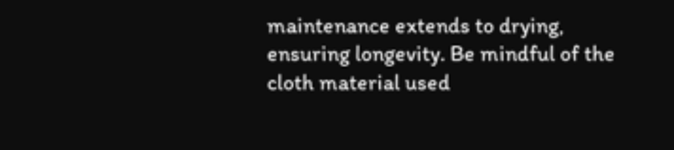maintenance extends to drying, ensuring longevity. Be mindful of the cloth material used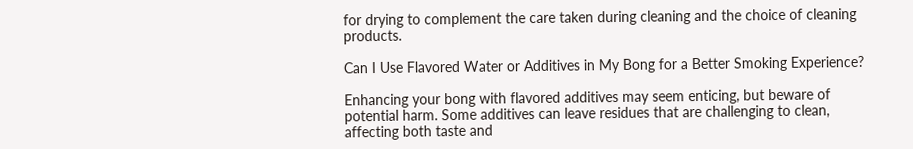for drying to complement the care taken during cleaning and the choice of cleaning products.

Can I Use Flavored Water or Additives in My Bong for a Better Smoking Experience?

Enhancing your bong with flavored additives may seem enticing, but beware of potential harm. Some additives can leave residues that are challenging to clean, affecting both taste and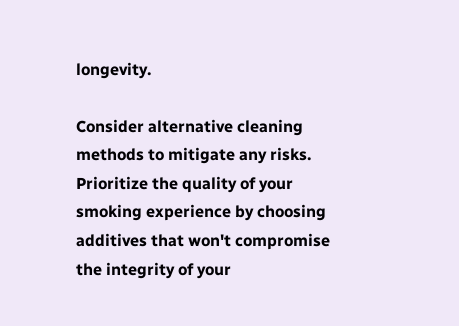longevity.

Consider alternative cleaning methods to mitigate any risks. Prioritize the quality of your smoking experience by choosing additives that won't compromise the integrity of your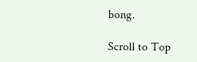bong.

Scroll to Top